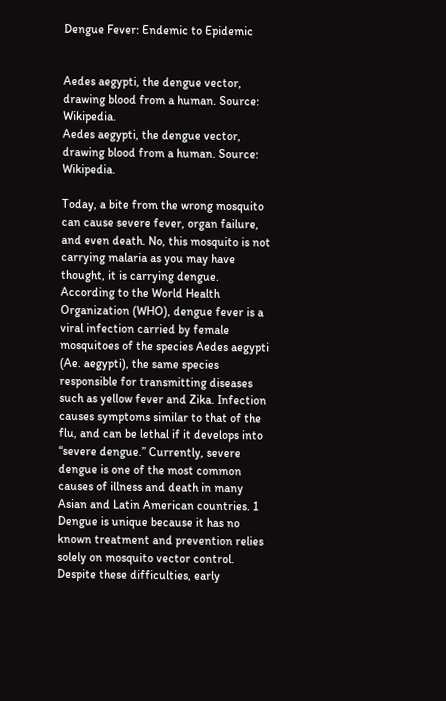Dengue Fever: Endemic to Epidemic


Aedes aegypti, the dengue vector, drawing blood from a human. Source: Wikipedia.
Aedes aegypti, the dengue vector, drawing blood from a human. Source: Wikipedia.

Today, a bite from the wrong mosquito can cause severe fever, organ failure, and even death. No, this mosquito is not carrying malaria as you may have thought, it is carrying dengue. According to the World Health Organization (WHO), dengue fever is a viral infection carried by female mosquitoes of the species Aedes aegypti (Ae. aegypti), the same species responsible for transmitting diseases such as yellow fever and Zika. Infection causes symptoms similar to that of the flu, and can be lethal if it develops into “severe dengue.” Currently, severe dengue is one of the most common causes of illness and death in many Asian and Latin American countries. 1 Dengue is unique because it has no known treatment and prevention relies solely on mosquito vector control. Despite these difficulties, early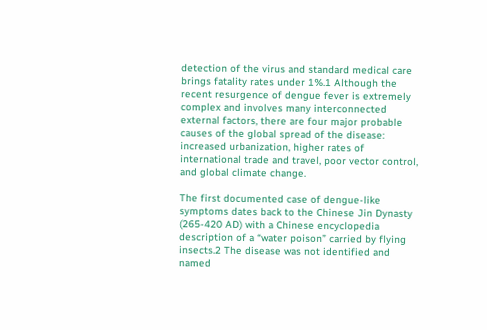detection of the virus and standard medical care brings fatality rates under 1%.1 Although the recent resurgence of dengue fever is extremely complex and involves many interconnected external factors, there are four major probable causes of the global spread of the disease: increased urbanization, higher rates of international trade and travel, poor vector control, and global climate change.

The first documented case of dengue-like symptoms dates back to the Chinese Jin Dynasty (265-420 AD) with a Chinese encyclopedia description of a “water poison” carried by flying insects.2 The disease was not identified and named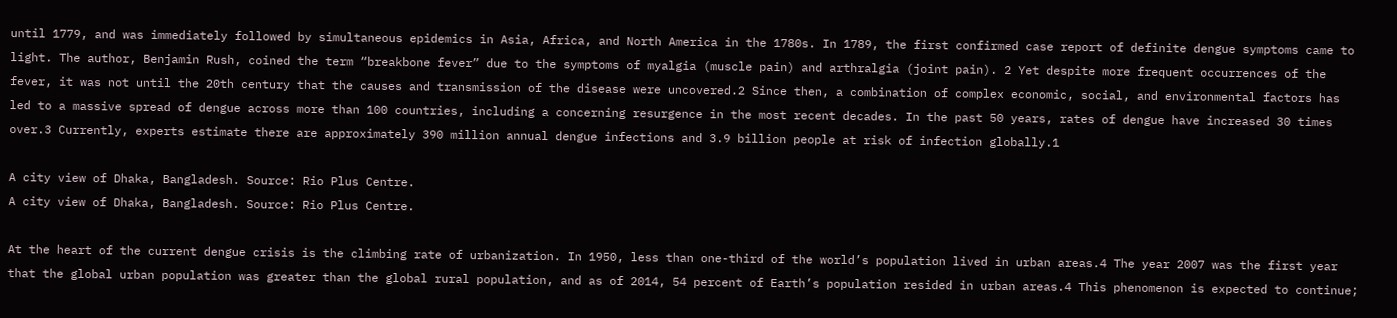until 1779, and was immediately followed by simultaneous epidemics in Asia, Africa, and North America in the 1780s. In 1789, the first confirmed case report of definite dengue symptoms came to light. The author, Benjamin Rush, coined the term “breakbone fever” due to the symptoms of myalgia (muscle pain) and arthralgia (joint pain). 2 Yet despite more frequent occurrences of the fever, it was not until the 20th century that the causes and transmission of the disease were uncovered.2 Since then, a combination of complex economic, social, and environmental factors has led to a massive spread of dengue across more than 100 countries, including a concerning resurgence in the most recent decades. In the past 50 years, rates of dengue have increased 30 times over.3 Currently, experts estimate there are approximately 390 million annual dengue infections and 3.9 billion people at risk of infection globally.1

A city view of Dhaka, Bangladesh. Source: Rio Plus Centre.
A city view of Dhaka, Bangladesh. Source: Rio Plus Centre.

At the heart of the current dengue crisis is the climbing rate of urbanization. In 1950, less than one-third of the world’s population lived in urban areas.4 The year 2007 was the first year that the global urban population was greater than the global rural population, and as of 2014, 54 percent of Earth’s population resided in urban areas.4 This phenomenon is expected to continue;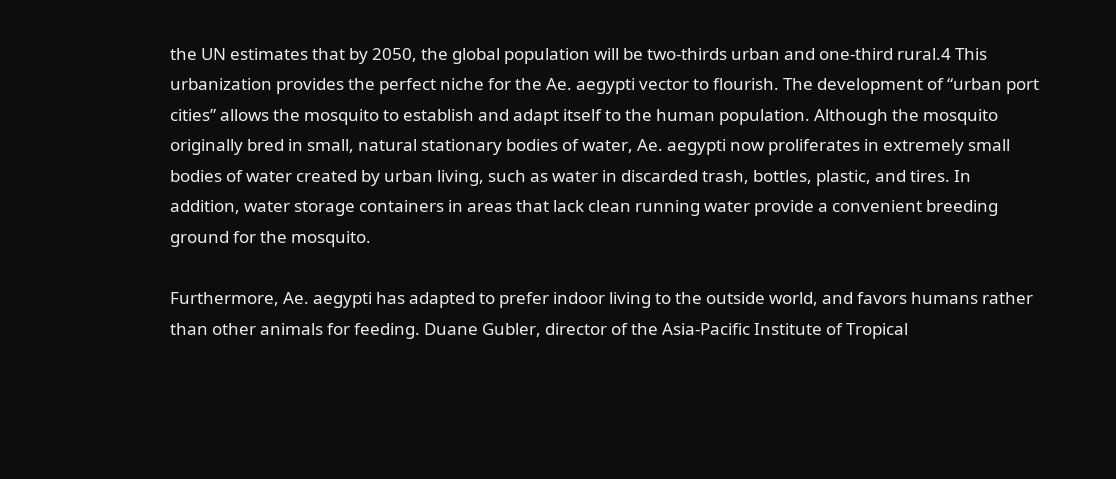the UN estimates that by 2050, the global population will be two-thirds urban and one-third rural.4 This urbanization provides the perfect niche for the Ae. aegypti vector to flourish. The development of “urban port cities” allows the mosquito to establish and adapt itself to the human population. Although the mosquito originally bred in small, natural stationary bodies of water, Ae. aegypti now proliferates in extremely small bodies of water created by urban living, such as water in discarded trash, bottles, plastic, and tires. In addition, water storage containers in areas that lack clean running water provide a convenient breeding ground for the mosquito.

Furthermore, Ae. aegypti has adapted to prefer indoor living to the outside world, and favors humans rather than other animals for feeding. Duane Gubler, director of the Asia-Pacific Institute of Tropical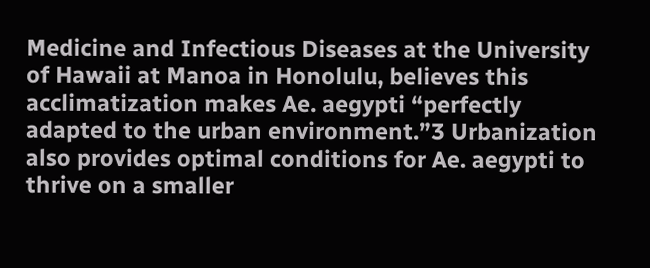Medicine and Infectious Diseases at the University of Hawaii at Manoa in Honolulu, believes this acclimatization makes Ae. aegypti “perfectly adapted to the urban environment.”3 Urbanization also provides optimal conditions for Ae. aegypti to thrive on a smaller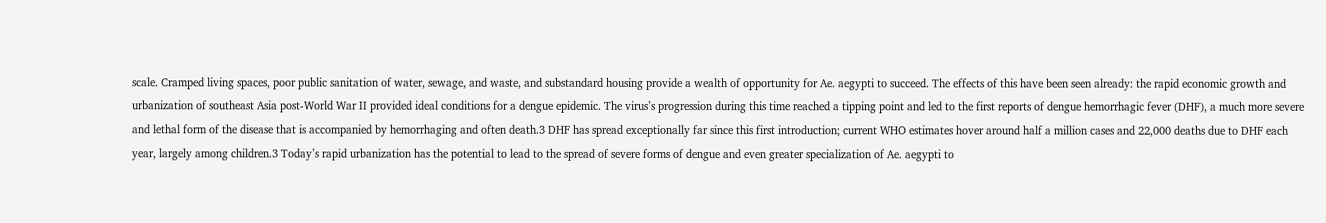scale. Cramped living spaces, poor public sanitation of water, sewage, and waste, and substandard housing provide a wealth of opportunity for Ae. aegypti to succeed. The effects of this have been seen already: the rapid economic growth and urbanization of southeast Asia post-World War II provided ideal conditions for a dengue epidemic. The virus’s progression during this time reached a tipping point and led to the first reports of dengue hemorrhagic fever (DHF), a much more severe and lethal form of the disease that is accompanied by hemorrhaging and often death.3 DHF has spread exceptionally far since this first introduction; current WHO estimates hover around half a million cases and 22,000 deaths due to DHF each year, largely among children.3 Today’s rapid urbanization has the potential to lead to the spread of severe forms of dengue and even greater specialization of Ae. aegypti to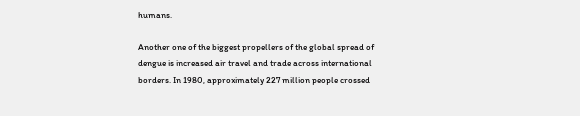humans.

Another one of the biggest propellers of the global spread of dengue is increased air travel and trade across international borders. In 1980, approximately 227 million people crossed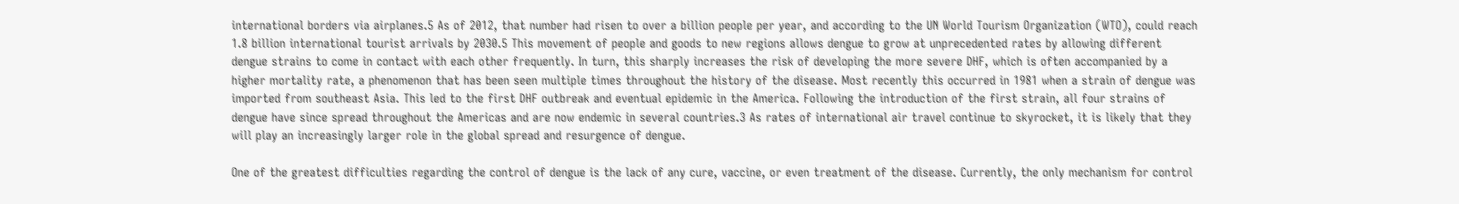international borders via airplanes.5 As of 2012, that number had risen to over a billion people per year, and according to the UN World Tourism Organization (WTO), could reach 1.8 billion international tourist arrivals by 2030.5 This movement of people and goods to new regions allows dengue to grow at unprecedented rates by allowing different dengue strains to come in contact with each other frequently. In turn, this sharply increases the risk of developing the more severe DHF, which is often accompanied by a higher mortality rate, a phenomenon that has been seen multiple times throughout the history of the disease. Most recently this occurred in 1981 when a strain of dengue was imported from southeast Asia. This led to the first DHF outbreak and eventual epidemic in the America. Following the introduction of the first strain, all four strains of dengue have since spread throughout the Americas and are now endemic in several countries.3 As rates of international air travel continue to skyrocket, it is likely that they will play an increasingly larger role in the global spread and resurgence of dengue.

One of the greatest difficulties regarding the control of dengue is the lack of any cure, vaccine, or even treatment of the disease. Currently, the only mechanism for control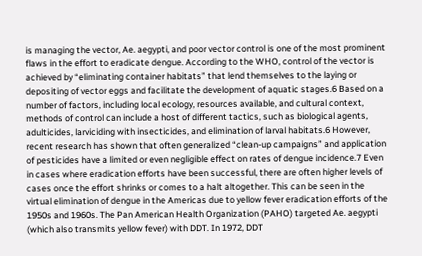is managing the vector, Ae. aegypti, and poor vector control is one of the most prominent flaws in the effort to eradicate dengue. According to the WHO, control of the vector is achieved by “eliminating container habitats” that lend themselves to the laying or depositing of vector eggs and facilitate the development of aquatic stages.6 Based on a number of factors, including local ecology, resources available, and cultural context, methods of control can include a host of different tactics, such as biological agents, adulticides, larviciding with insecticides, and elimination of larval habitats.6 However, recent research has shown that often generalized “clean-up campaigns” and application of pesticides have a limited or even negligible effect on rates of dengue incidence.7 Even in cases where eradication efforts have been successful, there are often higher levels of cases once the effort shrinks or comes to a halt altogether. This can be seen in the virtual elimination of dengue in the Americas due to yellow fever eradication efforts of the 1950s and 1960s. The Pan American Health Organization (PAHO) targeted Ae. aegypti (which also transmits yellow fever) with DDT. In 1972, DDT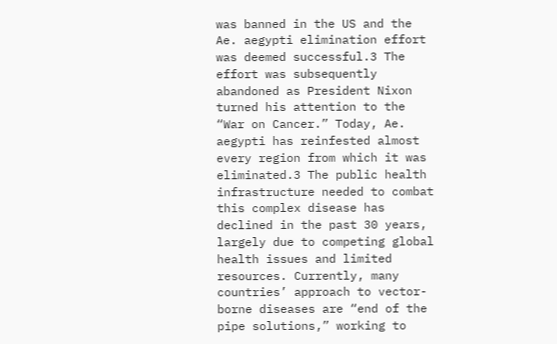was banned in the US and the Ae. aegypti elimination effort was deemed successful.3 The effort was subsequently abandoned as President Nixon turned his attention to the “War on Cancer.” Today, Ae. aegypti has reinfested almost every region from which it was eliminated.3 The public health infrastructure needed to combat this complex disease has declined in the past 30 years, largely due to competing global health issues and limited resources. Currently, many countries’ approach to vector-borne diseases are “end of the pipe solutions,” working to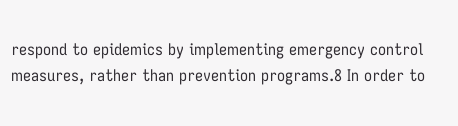respond to epidemics by implementing emergency control measures, rather than prevention programs.8 In order to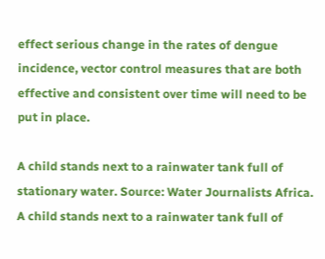effect serious change in the rates of dengue incidence, vector control measures that are both effective and consistent over time will need to be put in place.

A child stands next to a rainwater tank full of stationary water. Source: Water Journalists Africa.
A child stands next to a rainwater tank full of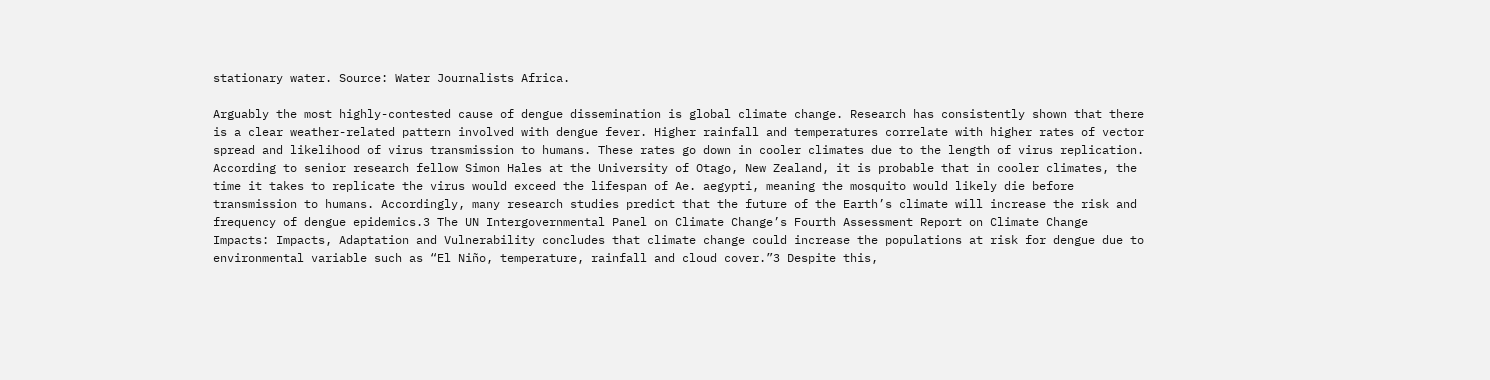stationary water. Source: Water Journalists Africa.

Arguably the most highly-contested cause of dengue dissemination is global climate change. Research has consistently shown that there is a clear weather-related pattern involved with dengue fever. Higher rainfall and temperatures correlate with higher rates of vector spread and likelihood of virus transmission to humans. These rates go down in cooler climates due to the length of virus replication. According to senior research fellow Simon Hales at the University of Otago, New Zealand, it is probable that in cooler climates, the time it takes to replicate the virus would exceed the lifespan of Ae. aegypti, meaning the mosquito would likely die before transmission to humans. Accordingly, many research studies predict that the future of the Earth’s climate will increase the risk and frequency of dengue epidemics.3 The UN Intergovernmental Panel on Climate Change’s Fourth Assessment Report on Climate Change Impacts: Impacts, Adaptation and Vulnerability concludes that climate change could increase the populations at risk for dengue due to environmental variable such as “El Niño, temperature, rainfall and cloud cover.”3 Despite this,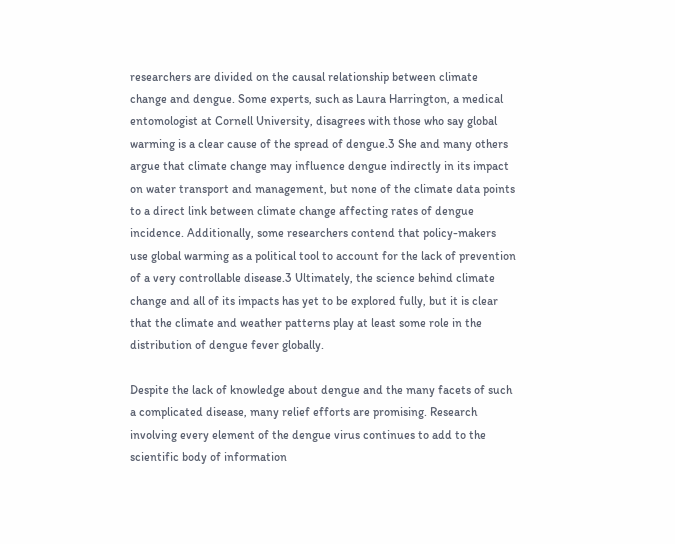researchers are divided on the causal relationship between climate change and dengue. Some experts, such as Laura Harrington, a medical entomologist at Cornell University, disagrees with those who say global warming is a clear cause of the spread of dengue.3 She and many others argue that climate change may influence dengue indirectly in its impact on water transport and management, but none of the climate data points to a direct link between climate change affecting rates of dengue incidence. Additionally, some researchers contend that policy-makers use global warming as a political tool to account for the lack of prevention of a very controllable disease.3 Ultimately, the science behind climate change and all of its impacts has yet to be explored fully, but it is clear that the climate and weather patterns play at least some role in the distribution of dengue fever globally.

Despite the lack of knowledge about dengue and the many facets of such a complicated disease, many relief efforts are promising. Research involving every element of the dengue virus continues to add to the scientific body of information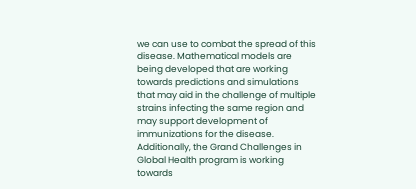we can use to combat the spread of this disease. Mathematical models are being developed that are working towards predictions and simulations that may aid in the challenge of multiple strains infecting the same region and may support development of immunizations for the disease. Additionally, the Grand Challenges in Global Health program is working towards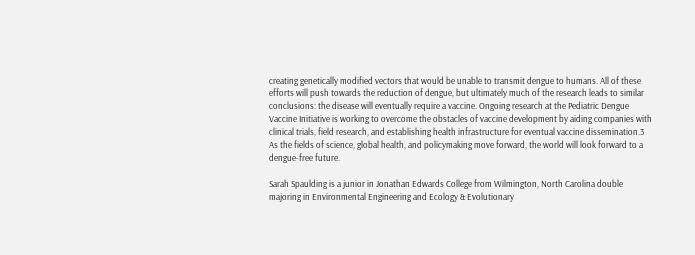creating genetically modified vectors that would be unable to transmit dengue to humans. All of these efforts will push towards the reduction of dengue, but ultimately much of the research leads to similar conclusions: the disease will eventually require a vaccine. Ongoing research at the Pediatric Dengue Vaccine Initiative is working to overcome the obstacles of vaccine development by aiding companies with clinical trials, field research, and establishing health infrastructure for eventual vaccine dissemination.3 As the fields of science, global health, and policymaking move forward, the world will look forward to a dengue-free future.

Sarah Spaulding is a junior in Jonathan Edwards College from Wilmington, North Carolina double majoring in Environmental Engineering and Ecology & Evolutionary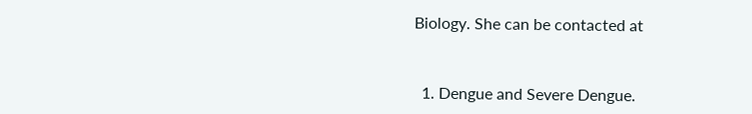Biology. She can be contacted at



  1. Dengue and Severe Dengue.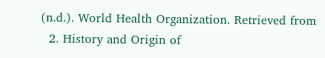(n.d.). World Health Organization. Retrieved from
  2. History and Origin of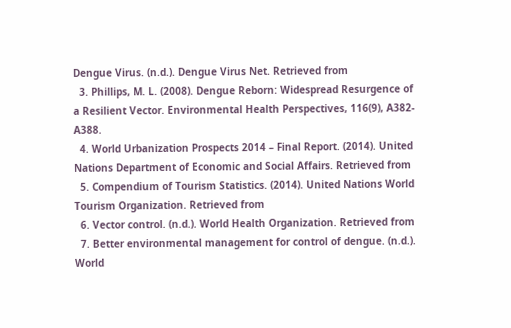Dengue Virus. (n.d.). Dengue Virus Net. Retrieved from
  3. Phillips, M. L. (2008). Dengue Reborn: Widespread Resurgence of a Resilient Vector. Environmental Health Perspectives, 116(9), A382-A388.
  4. World Urbanization Prospects 2014 – Final Report. (2014). United Nations Department of Economic and Social Affairs. Retrieved from
  5. Compendium of Tourism Statistics. (2014). United Nations World Tourism Organization. Retrieved from
  6. Vector control. (n.d.). World Health Organization. Retrieved from
  7. Better environmental management for control of dengue. (n.d.). World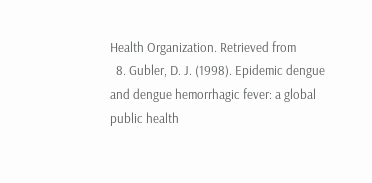Health Organization. Retrieved from
  8. Gubler, D. J. (1998). Epidemic dengue and dengue hemorrhagic fever: a global public health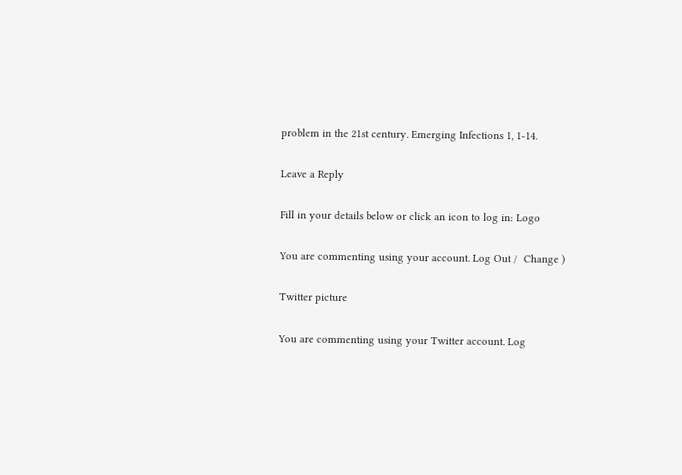problem in the 21st century. Emerging Infections 1, 1-14.

Leave a Reply

Fill in your details below or click an icon to log in: Logo

You are commenting using your account. Log Out /  Change )

Twitter picture

You are commenting using your Twitter account. Log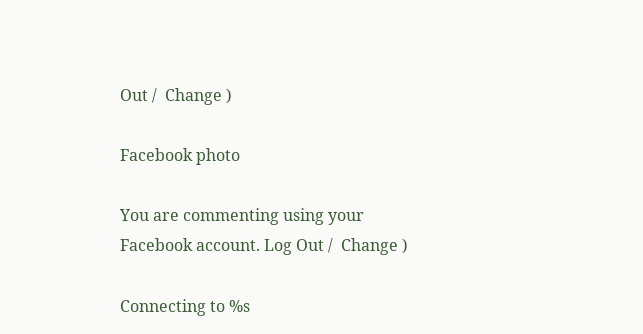Out /  Change )

Facebook photo

You are commenting using your Facebook account. Log Out /  Change )

Connecting to %s